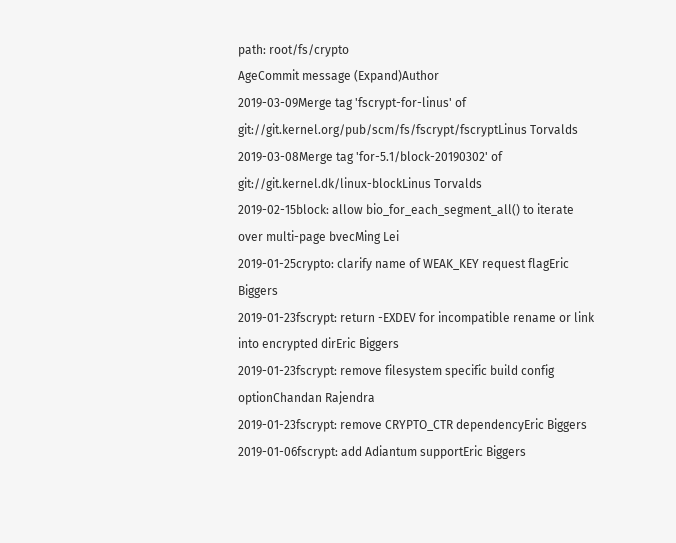path: root/fs/crypto
AgeCommit message (Expand)Author
2019-03-09Merge tag 'fscrypt-for-linus' of git://git.kernel.org/pub/scm/fs/fscrypt/fscryptLinus Torvalds
2019-03-08Merge tag 'for-5.1/block-20190302' of git://git.kernel.dk/linux-blockLinus Torvalds
2019-02-15block: allow bio_for_each_segment_all() to iterate over multi-page bvecMing Lei
2019-01-25crypto: clarify name of WEAK_KEY request flagEric Biggers
2019-01-23fscrypt: return -EXDEV for incompatible rename or link into encrypted dirEric Biggers
2019-01-23fscrypt: remove filesystem specific build config optionChandan Rajendra
2019-01-23fscrypt: remove CRYPTO_CTR dependencyEric Biggers
2019-01-06fscrypt: add Adiantum supportEric Biggers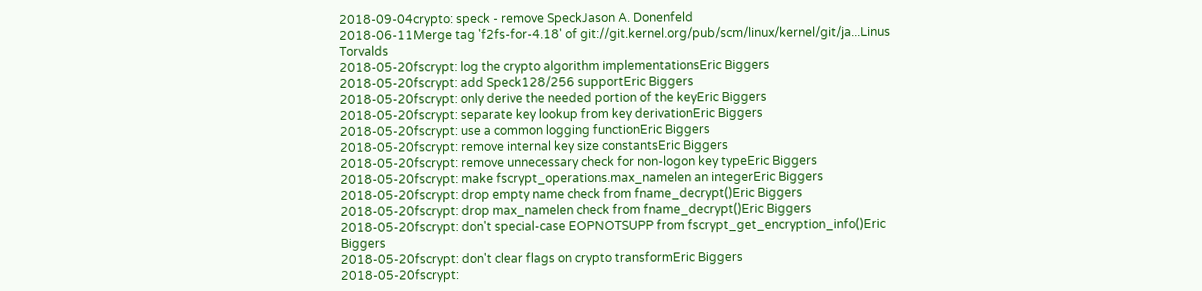2018-09-04crypto: speck - remove SpeckJason A. Donenfeld
2018-06-11Merge tag 'f2fs-for-4.18' of git://git.kernel.org/pub/scm/linux/kernel/git/ja...Linus Torvalds
2018-05-20fscrypt: log the crypto algorithm implementationsEric Biggers
2018-05-20fscrypt: add Speck128/256 supportEric Biggers
2018-05-20fscrypt: only derive the needed portion of the keyEric Biggers
2018-05-20fscrypt: separate key lookup from key derivationEric Biggers
2018-05-20fscrypt: use a common logging functionEric Biggers
2018-05-20fscrypt: remove internal key size constantsEric Biggers
2018-05-20fscrypt: remove unnecessary check for non-logon key typeEric Biggers
2018-05-20fscrypt: make fscrypt_operations.max_namelen an integerEric Biggers
2018-05-20fscrypt: drop empty name check from fname_decrypt()Eric Biggers
2018-05-20fscrypt: drop max_namelen check from fname_decrypt()Eric Biggers
2018-05-20fscrypt: don't special-case EOPNOTSUPP from fscrypt_get_encryption_info()Eric Biggers
2018-05-20fscrypt: don't clear flags on crypto transformEric Biggers
2018-05-20fscrypt: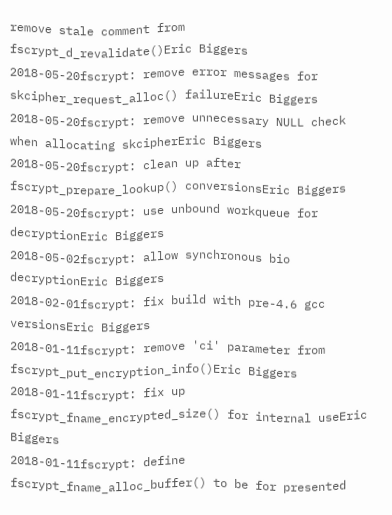remove stale comment from fscrypt_d_revalidate()Eric Biggers
2018-05-20fscrypt: remove error messages for skcipher_request_alloc() failureEric Biggers
2018-05-20fscrypt: remove unnecessary NULL check when allocating skcipherEric Biggers
2018-05-20fscrypt: clean up after fscrypt_prepare_lookup() conversionsEric Biggers
2018-05-20fscrypt: use unbound workqueue for decryptionEric Biggers
2018-05-02fscrypt: allow synchronous bio decryptionEric Biggers
2018-02-01fscrypt: fix build with pre-4.6 gcc versionsEric Biggers
2018-01-11fscrypt: remove 'ci' parameter from fscrypt_put_encryption_info()Eric Biggers
2018-01-11fscrypt: fix up fscrypt_fname_encrypted_size() for internal useEric Biggers
2018-01-11fscrypt: define fscrypt_fname_alloc_buffer() to be for presented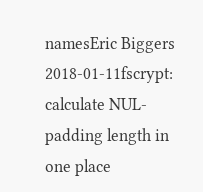namesEric Biggers
2018-01-11fscrypt: calculate NUL-padding length in one place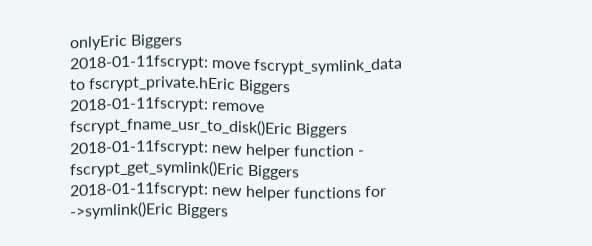onlyEric Biggers
2018-01-11fscrypt: move fscrypt_symlink_data to fscrypt_private.hEric Biggers
2018-01-11fscrypt: remove fscrypt_fname_usr_to_disk()Eric Biggers
2018-01-11fscrypt: new helper function - fscrypt_get_symlink()Eric Biggers
2018-01-11fscrypt: new helper functions for ->symlink()Eric Biggers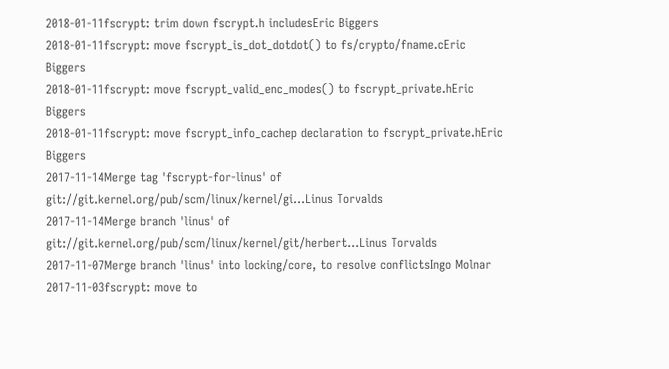2018-01-11fscrypt: trim down fscrypt.h includesEric Biggers
2018-01-11fscrypt: move fscrypt_is_dot_dotdot() to fs/crypto/fname.cEric Biggers
2018-01-11fscrypt: move fscrypt_valid_enc_modes() to fscrypt_private.hEric Biggers
2018-01-11fscrypt: move fscrypt_info_cachep declaration to fscrypt_private.hEric Biggers
2017-11-14Merge tag 'fscrypt-for-linus' of git://git.kernel.org/pub/scm/linux/kernel/gi...Linus Torvalds
2017-11-14Merge branch 'linus' of git://git.kernel.org/pub/scm/linux/kernel/git/herbert...Linus Torvalds
2017-11-07Merge branch 'linus' into locking/core, to resolve conflictsIngo Molnar
2017-11-03fscrypt: move to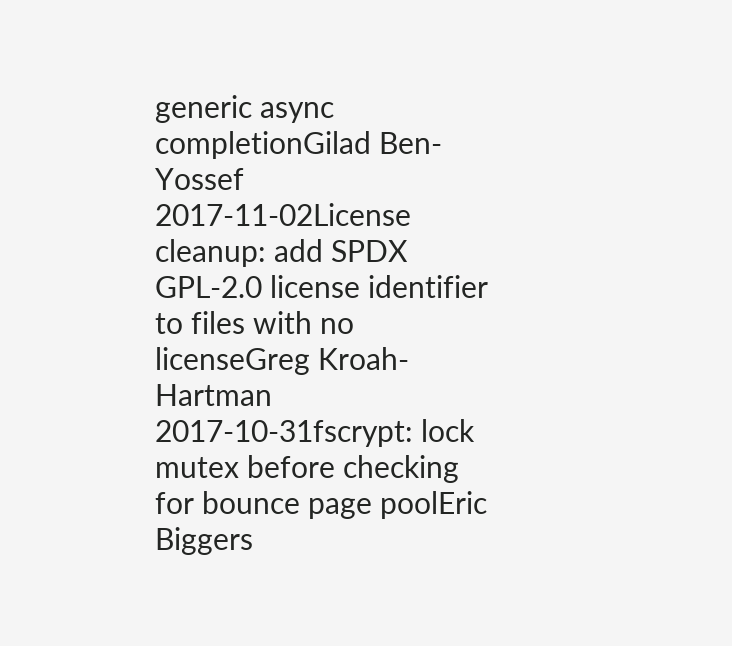generic async completionGilad Ben-Yossef
2017-11-02License cleanup: add SPDX GPL-2.0 license identifier to files with no licenseGreg Kroah-Hartman
2017-10-31fscrypt: lock mutex before checking for bounce page poolEric Biggers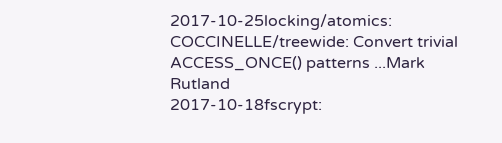2017-10-25locking/atomics: COCCINELLE/treewide: Convert trivial ACCESS_ONCE() patterns ...Mark Rutland
2017-10-18fscrypt: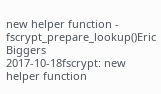new helper function - fscrypt_prepare_lookup()Eric Biggers
2017-10-18fscrypt: new helper function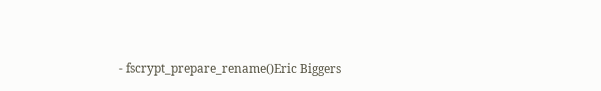- fscrypt_prepare_rename()Eric Biggers